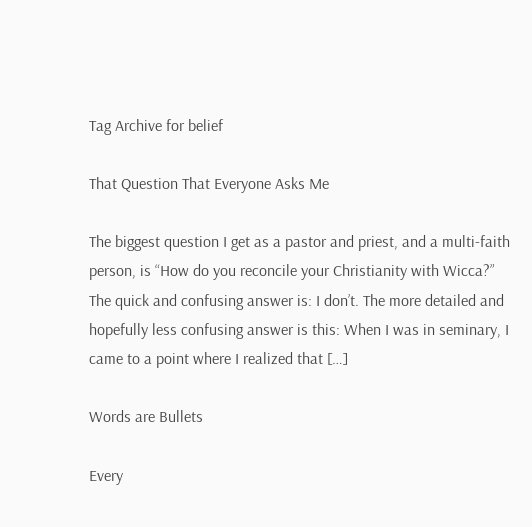Tag Archive for belief

That Question That Everyone Asks Me

The biggest question I get as a pastor and priest, and a multi-faith person, is “How do you reconcile your Christianity with Wicca?” The quick and confusing answer is: I don’t. The more detailed and hopefully less confusing answer is this: When I was in seminary, I came to a point where I realized that […]

Words are Bullets

Every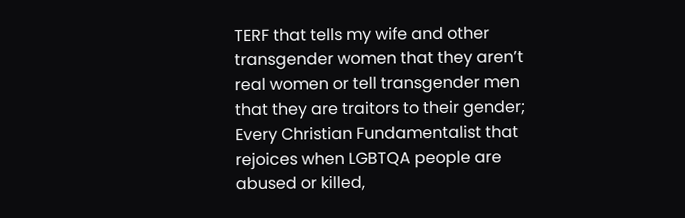TERF that tells my wife and other transgender women that they aren’t real women or tell transgender men that they are traitors to their gender; Every Christian Fundamentalist that rejoices when LGBTQA people are abused or killed,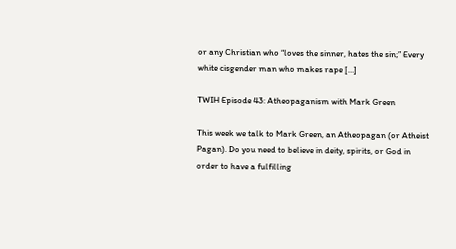or any Christian who “loves the sinner, hates the sin;” Every white cisgender man who makes rape […]

TWIH Episode 43: Atheopaganism with Mark Green

This week we talk to Mark Green, an Atheopagan (or Atheist Pagan). Do you need to believe in deity, spirits, or God in order to have a fulfilling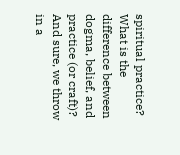spiritual practice? What is the difference between dogma, belief, and practice (or craft)? And sure, we throw in a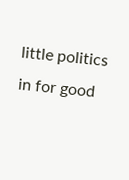little politics in for good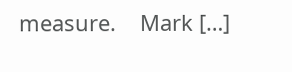measure.    Mark […]